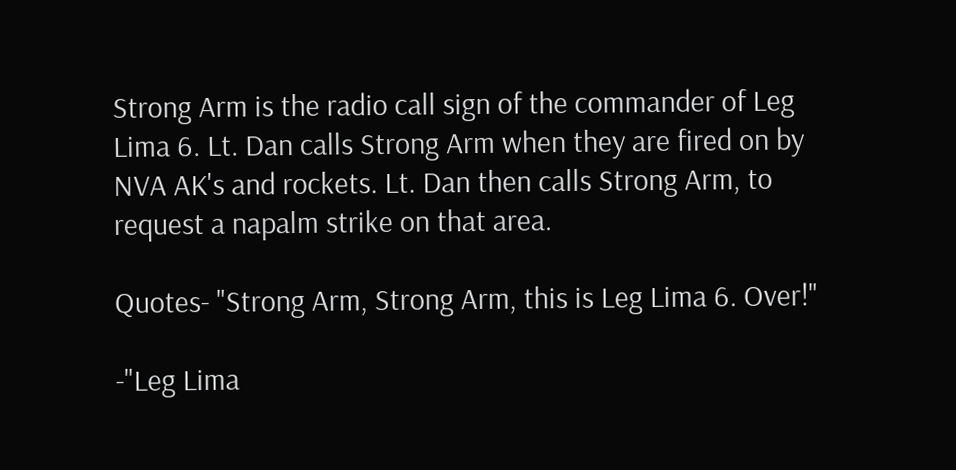Strong Arm is the radio call sign of the commander of Leg Lima 6. Lt. Dan calls Strong Arm when they are fired on by NVA AK's and rockets. Lt. Dan then calls Strong Arm, to request a napalm strike on that area.

Quotes- "Strong Arm, Strong Arm, this is Leg Lima 6. Over!"

-"Leg Lima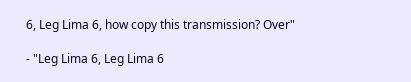6, Leg Lima 6, how copy this transmission? Over"

- "Leg Lima 6, Leg Lima 6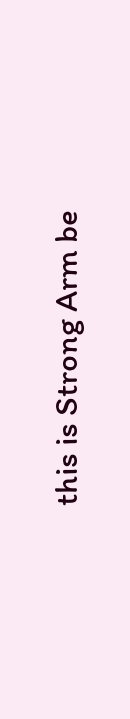this is Strong Arm be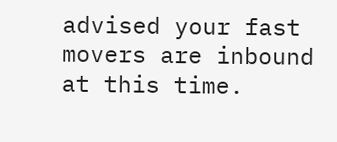advised your fast movers are inbound at this time.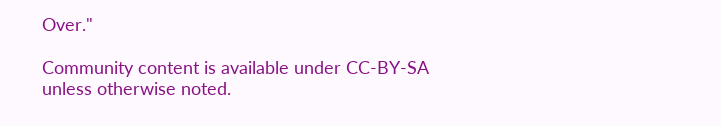Over."

Community content is available under CC-BY-SA unless otherwise noted.